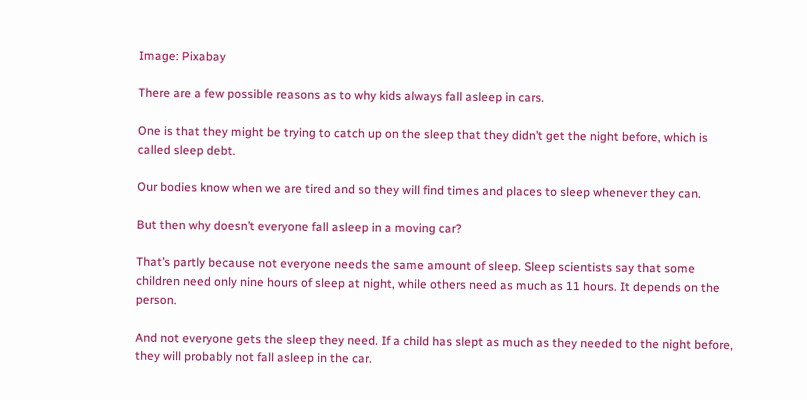Image: Pixabay

There are a few possible reasons as to why kids always fall asleep in cars.

One is that they might be trying to catch up on the sleep that they didn’t get the night before, which is called sleep debt.

Our bodies know when we are tired and so they will find times and places to sleep whenever they can.

But then why doesn’t everyone fall asleep in a moving car?

That’s partly because not everyone needs the same amount of sleep. Sleep scientists say that some children need only nine hours of sleep at night, while others need as much as 11 hours. It depends on the person.

And not everyone gets the sleep they need. If a child has slept as much as they needed to the night before, they will probably not fall asleep in the car.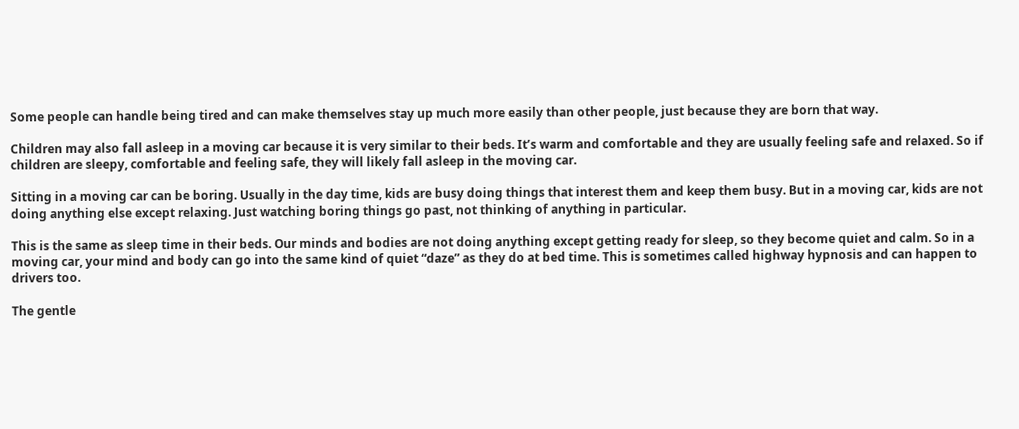Some people can handle being tired and can make themselves stay up much more easily than other people, just because they are born that way.

Children may also fall asleep in a moving car because it is very similar to their beds. It’s warm and comfortable and they are usually feeling safe and relaxed. So if children are sleepy, comfortable and feeling safe, they will likely fall asleep in the moving car.

Sitting in a moving car can be boring. Usually in the day time, kids are busy doing things that interest them and keep them busy. But in a moving car, kids are not doing anything else except relaxing. Just watching boring things go past, not thinking of anything in particular.

This is the same as sleep time in their beds. Our minds and bodies are not doing anything except getting ready for sleep, so they become quiet and calm. So in a moving car, your mind and body can go into the same kind of quiet “daze” as they do at bed time. This is sometimes called highway hypnosis and can happen to drivers too.

The gentle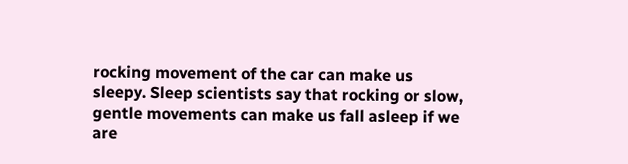rocking movement of the car can make us sleepy. Sleep scientists say that rocking or slow, gentle movements can make us fall asleep if we are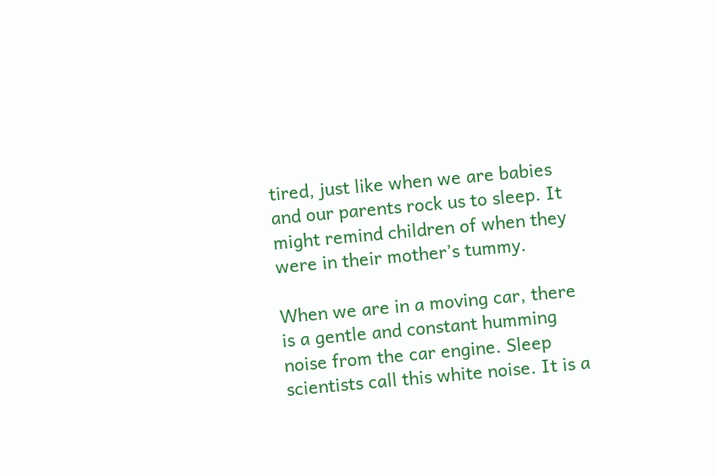tired, just like when we are babies and our parents rock us to sleep. It might remind children of when they were in their mother’s tummy.

When we are in a moving car, there is a gentle and constant humming noise from the car engine. Sleep scientists call this white noise. It is a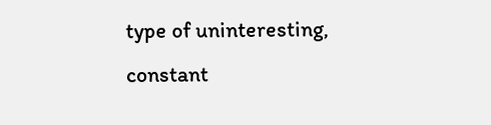type of uninteresting, constant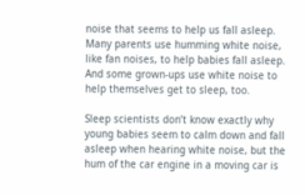noise that seems to help us fall asleep. Many parents use humming white noise, like fan noises, to help babies fall asleep. And some grown-ups use white noise to help themselves get to sleep, too.

Sleep scientists don’t know exactly why young babies seem to calm down and fall asleep when hearing white noise, but the hum of the car engine in a moving car is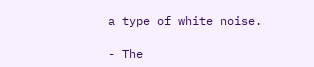a type of white noise.

- The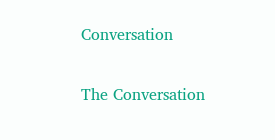Conversation

The Conversation